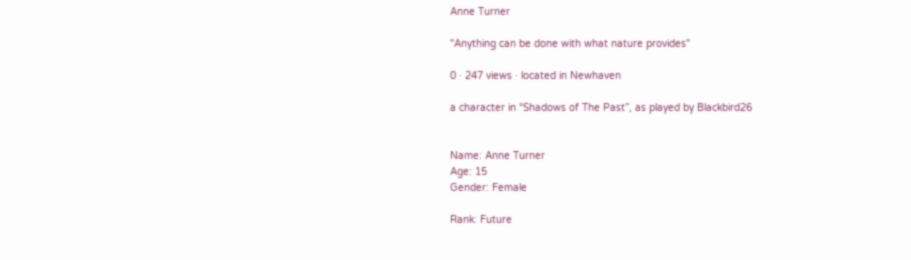Anne Turner

"Anything can be done with what nature provides"

0 · 247 views · located in Newhaven

a character in “Shadows of The Past”, as played by Blackbird26


Name: Anne Turner
Age: 15
Gender: Female

Rank: Future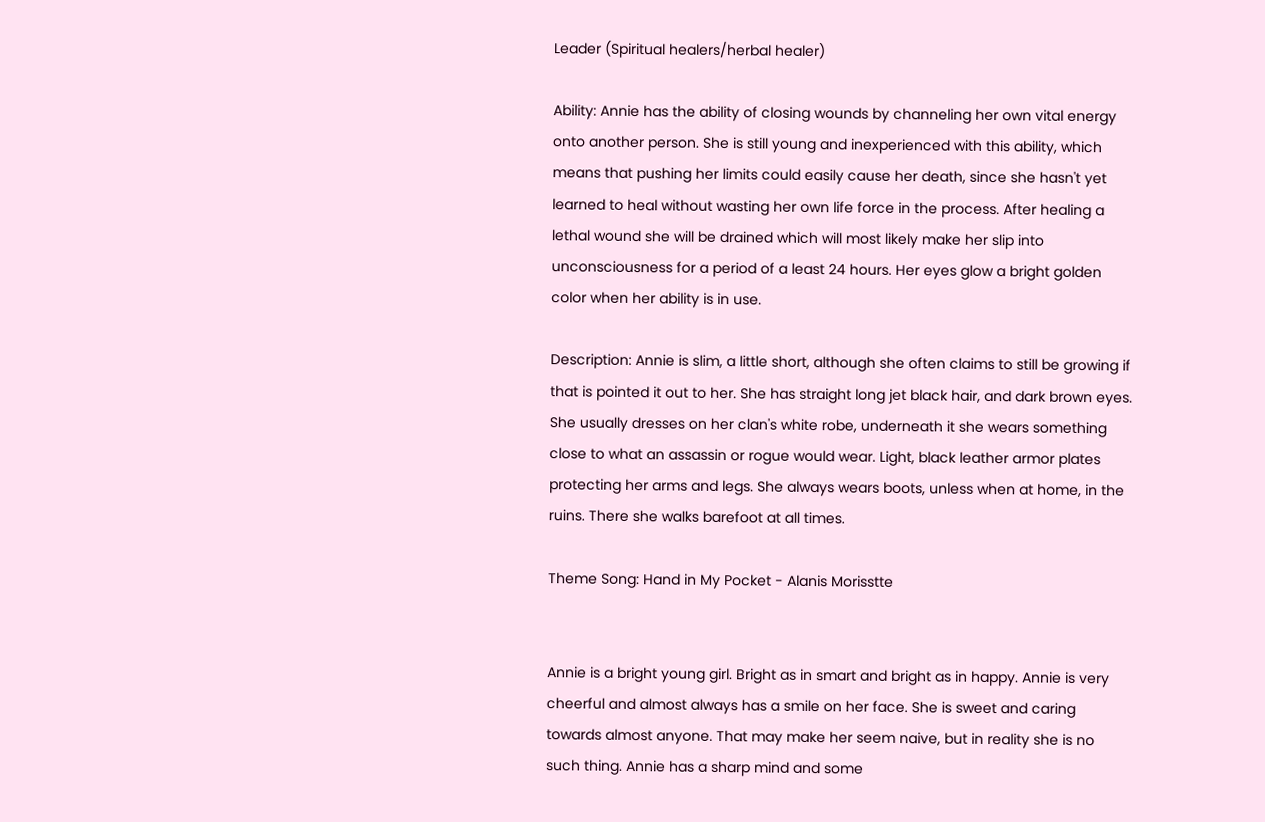Leader (Spiritual healers/herbal healer)

Ability: Annie has the ability of closing wounds by channeling her own vital energy onto another person. She is still young and inexperienced with this ability, which means that pushing her limits could easily cause her death, since she hasn't yet learned to heal without wasting her own life force in the process. After healing a lethal wound she will be drained which will most likely make her slip into unconsciousness for a period of a least 24 hours. Her eyes glow a bright golden color when her ability is in use.

Description: Annie is slim, a little short, although she often claims to still be growing if that is pointed it out to her. She has straight long jet black hair, and dark brown eyes. She usually dresses on her clan's white robe, underneath it she wears something close to what an assassin or rogue would wear. Light, black leather armor plates protecting her arms and legs. She always wears boots, unless when at home, in the ruins. There she walks barefoot at all times.

Theme Song: Hand in My Pocket - Alanis Morisstte


Annie is a bright young girl. Bright as in smart and bright as in happy. Annie is very cheerful and almost always has a smile on her face. She is sweet and caring towards almost anyone. That may make her seem naive, but in reality she is no such thing. Annie has a sharp mind and some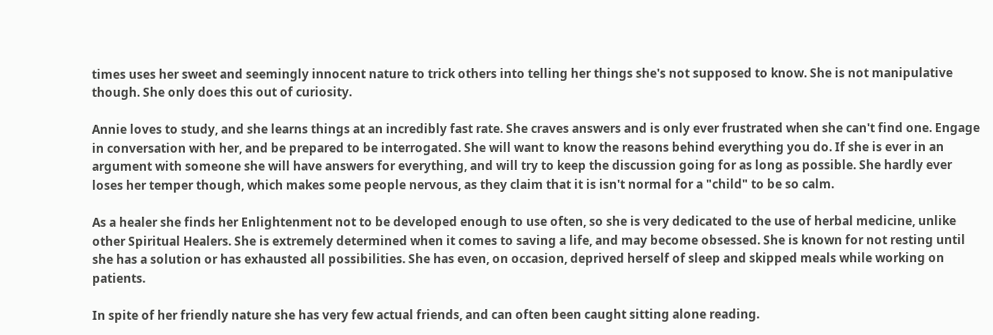times uses her sweet and seemingly innocent nature to trick others into telling her things she's not supposed to know. She is not manipulative though. She only does this out of curiosity.

Annie loves to study, and she learns things at an incredibly fast rate. She craves answers and is only ever frustrated when she can't find one. Engage in conversation with her, and be prepared to be interrogated. She will want to know the reasons behind everything you do. If she is ever in an argument with someone she will have answers for everything, and will try to keep the discussion going for as long as possible. She hardly ever loses her temper though, which makes some people nervous, as they claim that it is isn't normal for a "child" to be so calm.

As a healer she finds her Enlightenment not to be developed enough to use often, so she is very dedicated to the use of herbal medicine, unlike other Spiritual Healers. She is extremely determined when it comes to saving a life, and may become obsessed. She is known for not resting until she has a solution or has exhausted all possibilities. She has even, on occasion, deprived herself of sleep and skipped meals while working on patients.

In spite of her friendly nature she has very few actual friends, and can often been caught sitting alone reading.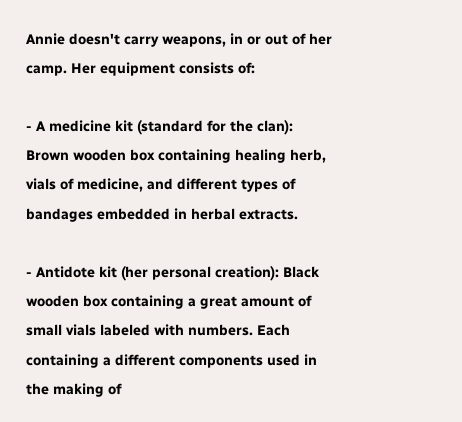Annie doesn't carry weapons, in or out of her camp. Her equipment consists of:

- A medicine kit (standard for the clan): Brown wooden box containing healing herb, vials of medicine, and different types of bandages embedded in herbal extracts.

- Antidote kit (her personal creation): Black wooden box containing a great amount of small vials labeled with numbers. Each containing a different components used in the making of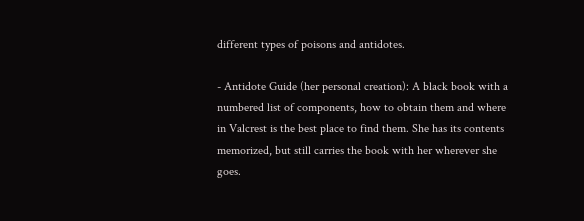different types of poisons and antidotes.

- Antidote Guide (her personal creation): A black book with a numbered list of components, how to obtain them and where in Valcrest is the best place to find them. She has its contents memorized, but still carries the book with her wherever she goes.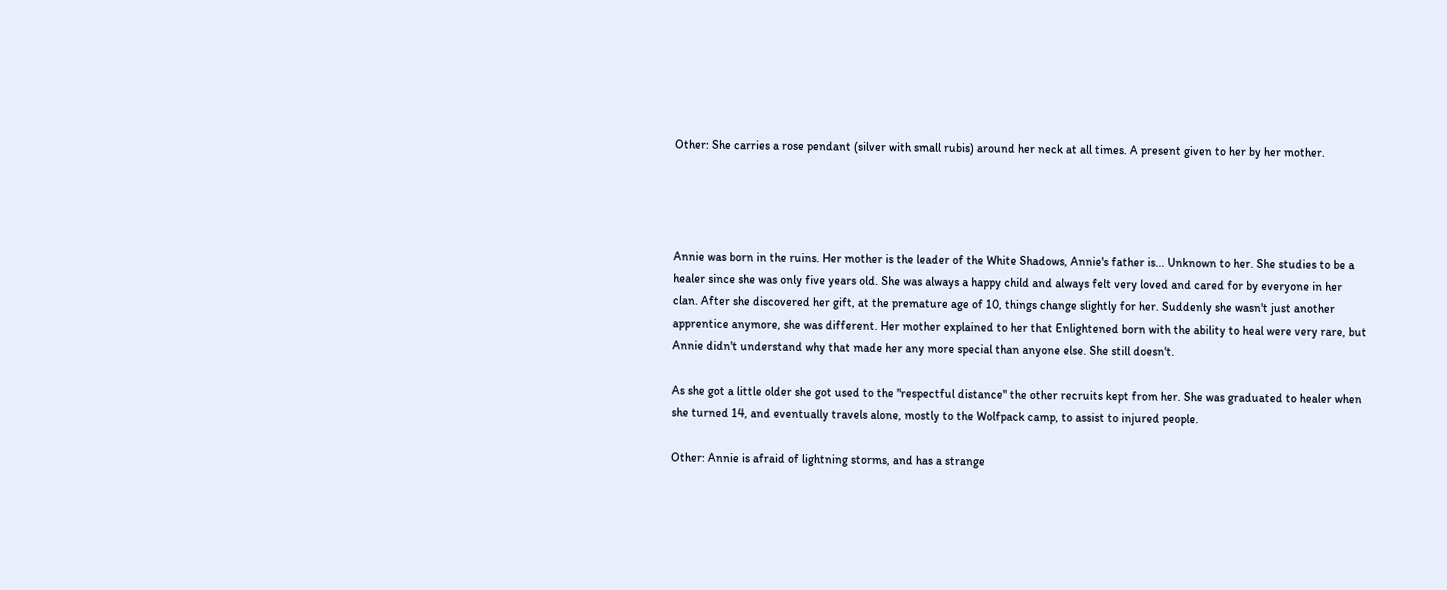Other: She carries a rose pendant (silver with small rubis) around her neck at all times. A present given to her by her mother.




Annie was born in the ruins. Her mother is the leader of the White Shadows, Annie's father is... Unknown to her. She studies to be a healer since she was only five years old. She was always a happy child and always felt very loved and cared for by everyone in her clan. After she discovered her gift, at the premature age of 10, things change slightly for her. Suddenly she wasn't just another apprentice anymore, she was different. Her mother explained to her that Enlightened born with the ability to heal were very rare, but Annie didn't understand why that made her any more special than anyone else. She still doesn't.

As she got a little older she got used to the "respectful distance" the other recruits kept from her. She was graduated to healer when she turned 14, and eventually travels alone, mostly to the Wolfpack camp, to assist to injured people.

Other: Annie is afraid of lightning storms, and has a strange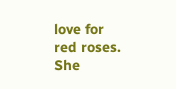love for red roses. She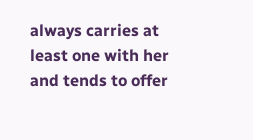always carries at least one with her and tends to offer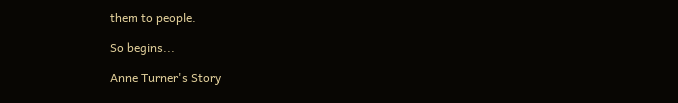them to people.

So begins...

Anne Turner's Story